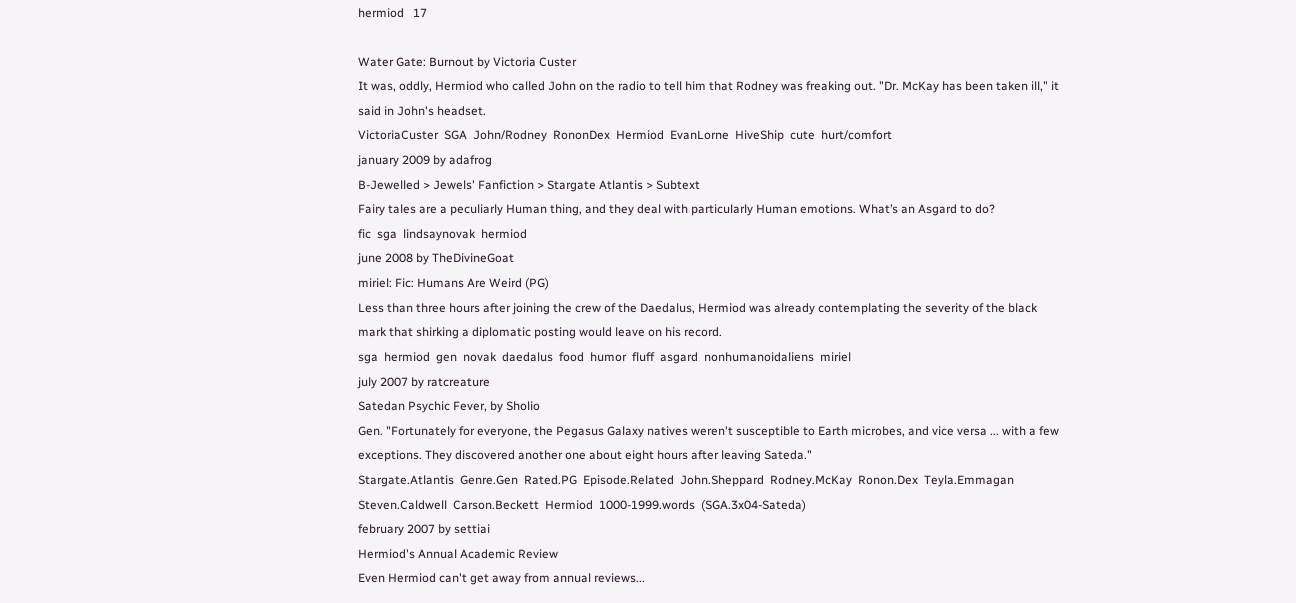hermiod   17

Water Gate: Burnout by Victoria Custer
It was, oddly, Hermiod who called John on the radio to tell him that Rodney was freaking out. "Dr. McKay has been taken ill," it said in John's headset.
VictoriaCuster  SGA  John/Rodney  RononDex  Hermiod  EvanLorne  HiveShip  cute  hurt/comfort
january 2009 by adafrog
B-Jewelled > Jewels' Fanfiction > Stargate Atlantis > Subtext
Fairy tales are a peculiarly Human thing, and they deal with particularly Human emotions. What’s an Asgard to do?
fic  sga  lindsaynovak  hermiod
june 2008 by TheDivineGoat
miriel: Fic: Humans Are Weird (PG)
Less than three hours after joining the crew of the Daedalus, Hermiod was already contemplating the severity of the black mark that shirking a diplomatic posting would leave on his record.
sga  hermiod  gen  novak  daedalus  food  humor  fluff  asgard  nonhumanoidaliens  miriel
july 2007 by ratcreature
Satedan Psychic Fever, by Sholio
Gen. "Fortunately for everyone, the Pegasus Galaxy natives weren't susceptible to Earth microbes, and vice versa ... with a few exceptions. They discovered another one about eight hours after leaving Sateda."
Stargate.Atlantis  Genre.Gen  Rated.PG  Episode.Related  John.Sheppard  Rodney.McKay  Ronon.Dex  Teyla.Emmagan  Steven.Caldwell  Carson.Beckett  Hermiod  1000-1999.words  (SGA.3x04-Sateda)
february 2007 by settiai
Hermiod's Annual Academic Review
Even Hermiod can't get away from annual reviews...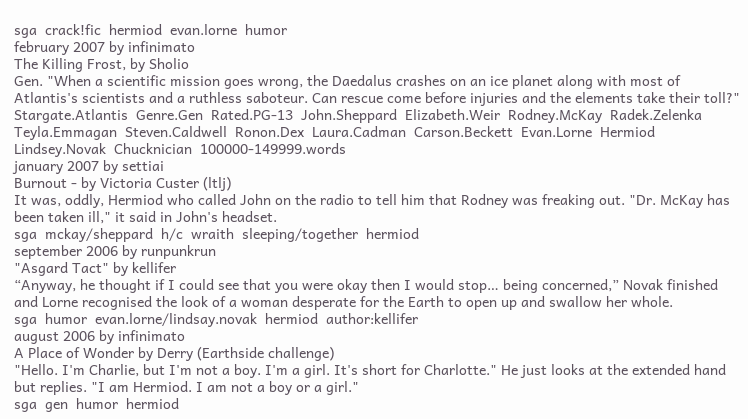sga  crack!fic  hermiod  evan.lorne  humor
february 2007 by infinimato
The Killing Frost, by Sholio
Gen. "When a scientific mission goes wrong, the Daedalus crashes on an ice planet along with most of Atlantis's scientists and a ruthless saboteur. Can rescue come before injuries and the elements take their toll?"
Stargate.Atlantis  Genre.Gen  Rated.PG-13  John.Sheppard  Elizabeth.Weir  Rodney.McKay  Radek.Zelenka  Teyla.Emmagan  Steven.Caldwell  Ronon.Dex  Laura.Cadman  Carson.Beckett  Evan.Lorne  Hermiod  Lindsey.Novak  Chucknician  100000-149999.words
january 2007 by settiai
Burnout - by Victoria Custer (ltlj)
It was, oddly, Hermiod who called John on the radio to tell him that Rodney was freaking out. "Dr. McKay has been taken ill," it said in John's headset.
sga  mckay/sheppard  h/c  wraith  sleeping/together  hermiod
september 2006 by runpunkrun
"Asgard Tact" by kellifer
“Anyway, he thought if I could see that you were okay then I would stop… being concerned,” Novak finished and Lorne recognised the look of a woman desperate for the Earth to open up and swallow her whole.
sga  humor  evan.lorne/lindsay.novak  hermiod  author:kellifer
august 2006 by infinimato
A Place of Wonder by Derry (Earthside challenge)
"Hello. I'm Charlie, but I'm not a boy. I'm a girl. It's short for Charlotte." He just looks at the extended hand but replies. "I am Hermiod. I am not a boy or a girl."
sga  gen  humor  hermiod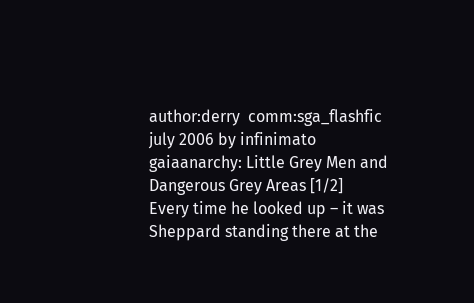author:derry  comm:sga_flashfic
july 2006 by infinimato
gaiaanarchy: Little Grey Men and Dangerous Grey Areas [1/2]
Every time he looked up – it was Sheppard standing there at the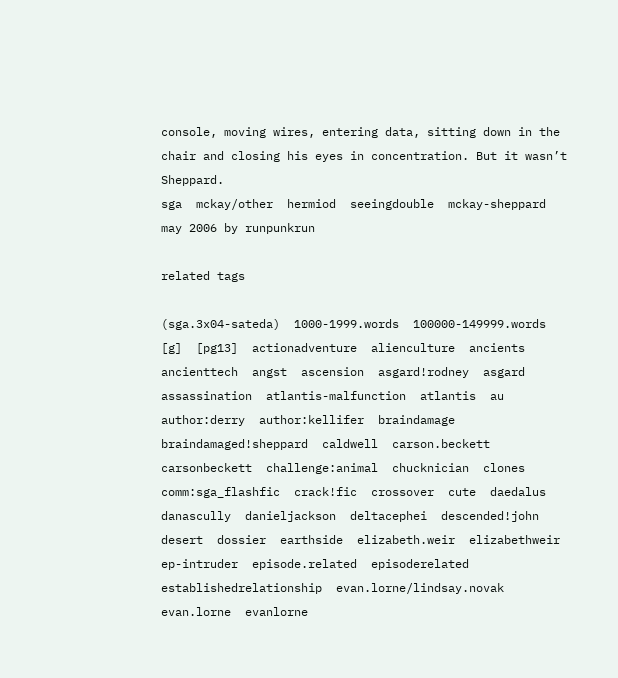console, moving wires, entering data, sitting down in the chair and closing his eyes in concentration. But it wasn’t Sheppard.
sga  mckay/other  hermiod  seeingdouble  mckay-sheppard
may 2006 by runpunkrun

related tags

(sga.3x04-sateda)  1000-1999.words  100000-149999.words  [g]  [pg13]  actionadventure  alienculture  ancients  ancienttech  angst  ascension  asgard!rodney  asgard  assassination  atlantis-malfunction  atlantis  au  author:derry  author:kellifer  braindamage  braindamaged!sheppard  caldwell  carson.beckett  carsonbeckett  challenge:animal  chucknician  clones  comm:sga_flashfic  crack!fic  crossover  cute  daedalus  danascully  danieljackson  deltacephei  descended!john  desert  dossier  earthside  elizabeth.weir  elizabethweir  ep-intruder  episode.related  episoderelated  establishedrelationship  evan.lorne/lindsay.novak  evan.lorne  evanlorne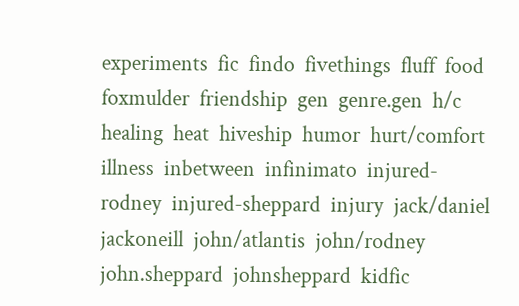experiments  fic  findo  fivethings  fluff  food  foxmulder  friendship  gen  genre.gen  h/c  healing  heat  hiveship  humor  hurt/comfort  illness  inbetween  infinimato  injured-rodney  injured-sheppard  injury  jack/daniel  jackoneill  john/atlantis  john/rodney  john.sheppard  johnsheppard  kidfic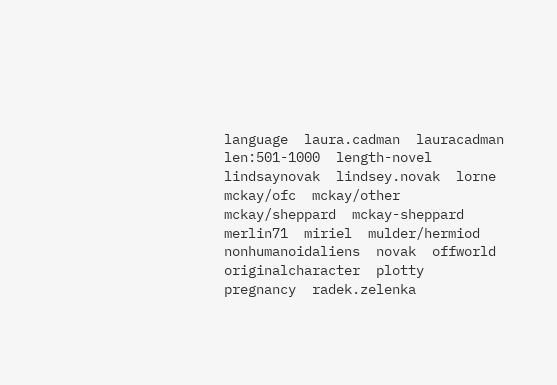language  laura.cadman  lauracadman  len:501-1000  length-novel  lindsaynovak  lindsey.novak  lorne  mckay/ofc  mckay/other  mckay/sheppard  mckay-sheppard  merlin71  miriel  mulder/hermiod  nonhumanoidaliens  novak  offworld  originalcharacter  plotty  pregnancy  radek.zelenka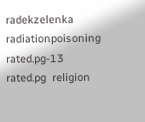radekzelenka  radiationpoisoning  rated.pg-13  rated.pg  religion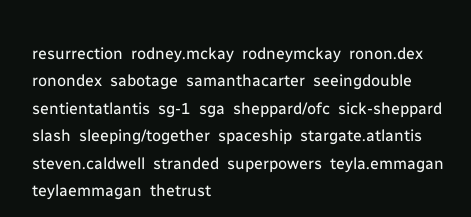resurrection  rodney.mckay  rodneymckay  ronon.dex  ronondex  sabotage  samanthacarter  seeingdouble  sentientatlantis  sg-1  sga  sheppard/ofc  sick-sheppard  slash  sleeping/together  spaceship  stargate.atlantis  steven.caldwell  stranded  superpowers  teyla.emmagan  teylaemmagan  thetrust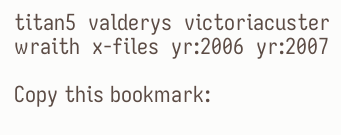titan5  valderys  victoriacuster  wraith  x-files  yr:2006  yr:2007

Copy this bookmark: